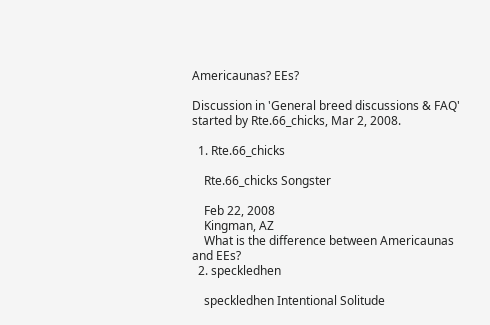Americaunas? EEs?

Discussion in 'General breed discussions & FAQ' started by Rte.66_chicks, Mar 2, 2008.

  1. Rte.66_chicks

    Rte.66_chicks Songster

    Feb 22, 2008
    Kingman, AZ
    What is the difference between Americaunas and EEs?
  2. speckledhen

    speckledhen Intentional Solitude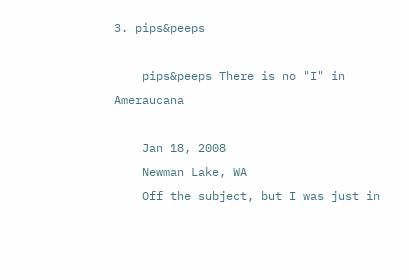3. pips&peeps

    pips&peeps There is no "I" in Ameraucana

    Jan 18, 2008
    Newman Lake, WA
    Off the subject, but I was just in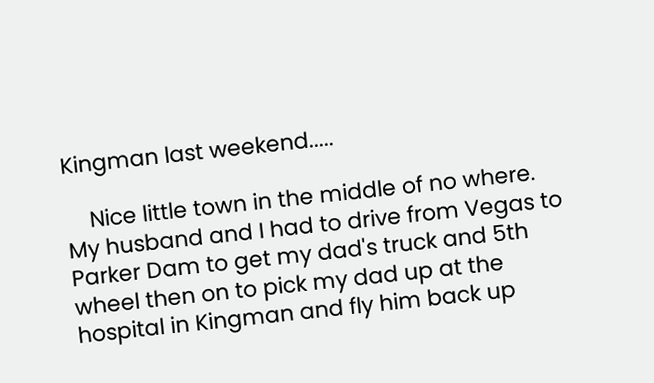Kingman last weekend.....

    Nice little town in the middle of no where. My husband and I had to drive from Vegas to Parker Dam to get my dad's truck and 5th wheel then on to pick my dad up at the hospital in Kingman and fly him back up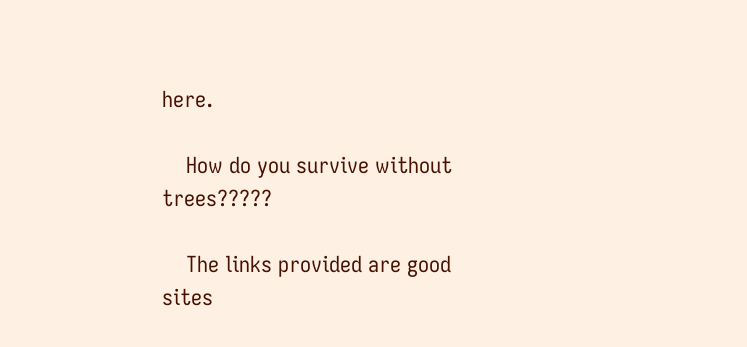here.

    How do you survive without trees?????

    The links provided are good sites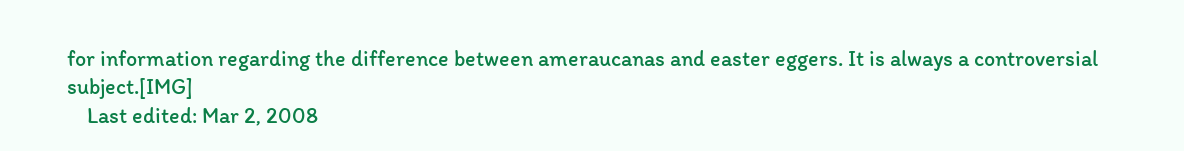for information regarding the difference between ameraucanas and easter eggers. It is always a controversial subject.[IMG]
    Last edited: Mar 2, 2008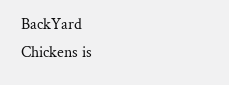BackYard Chickens is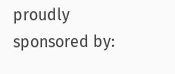proudly sponsored by: